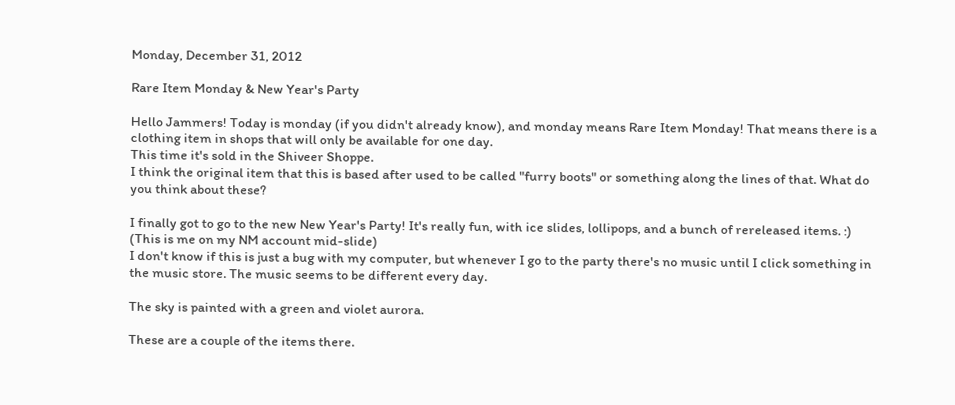Monday, December 31, 2012

Rare Item Monday & New Year's Party

Hello Jammers! Today is monday (if you didn't already know), and monday means Rare Item Monday! That means there is a clothing item in shops that will only be available for one day.
This time it's sold in the Shiveer Shoppe.
I think the original item that this is based after used to be called "furry boots" or something along the lines of that. What do you think about these?

I finally got to go to the new New Year's Party! It's really fun, with ice slides, lollipops, and a bunch of rereleased items. :)
(This is me on my NM account mid-slide)
I don't know if this is just a bug with my computer, but whenever I go to the party there's no music until I click something in the music store. The music seems to be different every day.

The sky is painted with a green and violet aurora.

These are a couple of the items there.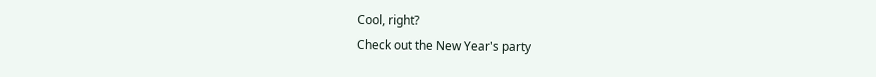Cool, right?
Check out the New Year's party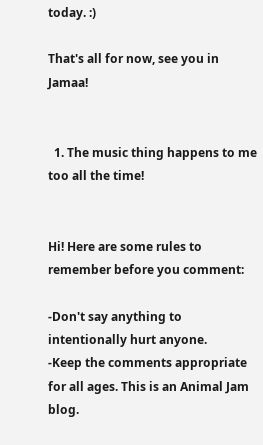today. :)

That's all for now, see you in Jamaa!


  1. The music thing happens to me too all the time!


Hi! Here are some rules to remember before you comment:

-Don't say anything to intentionally hurt anyone.
-Keep the comments appropriate for all ages. This is an Animal Jam blog.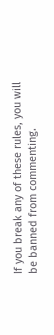If you break any of these rules, you will be banned from commenting.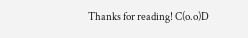Thanks for reading! C(o.o)D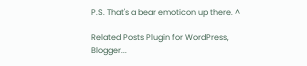P.S. That's a bear emoticon up there. ^

Related Posts Plugin for WordPress, Blogger...